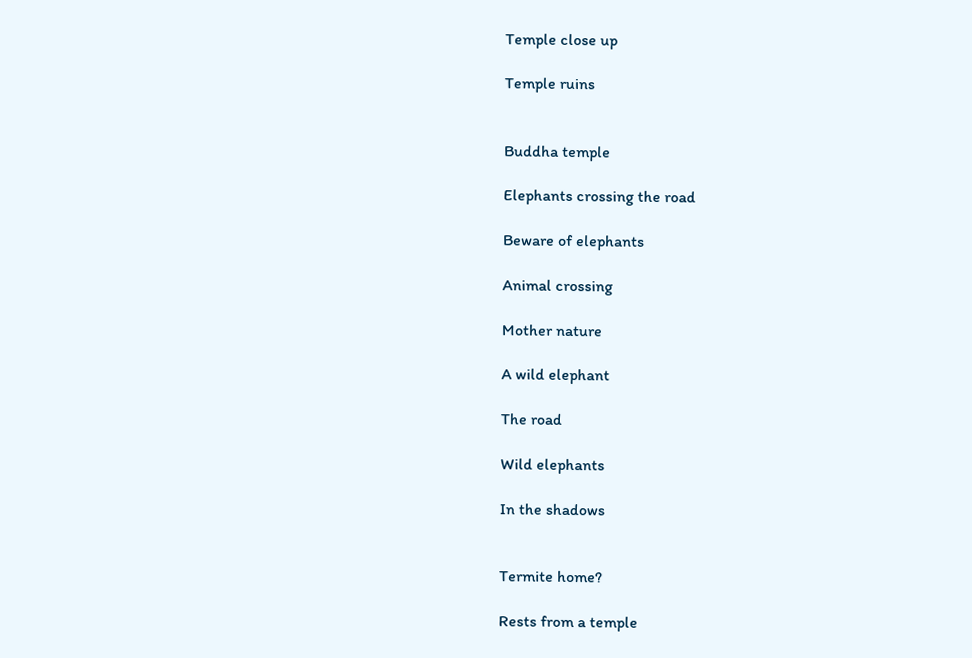Temple close up

Temple ruins


Buddha temple

Elephants crossing the road

Beware of elephants

Animal crossing

Mother nature

A wild elephant

The road

Wild elephants

In the shadows


Termite home?

Rests from a temple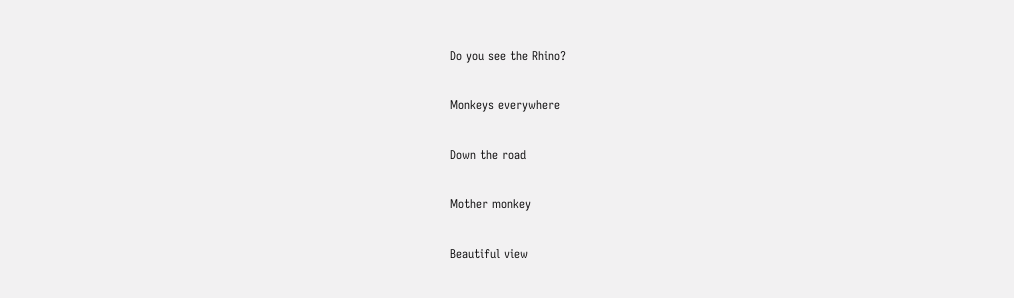Do you see the Rhino?

Monkeys everywhere

Down the road

Mother monkey

Beautiful view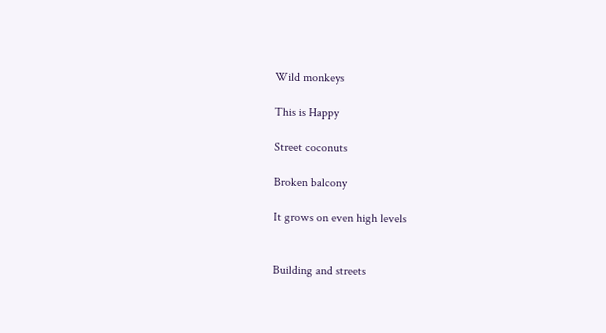Wild monkeys

This is Happy

Street coconuts

Broken balcony

It grows on even high levels


Building and streets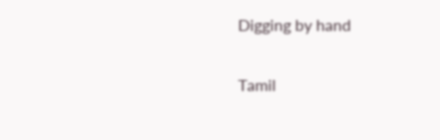Digging by hand

Tamil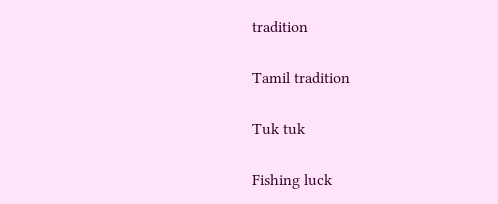tradition

Tamil tradition

Tuk tuk

Fishing luck